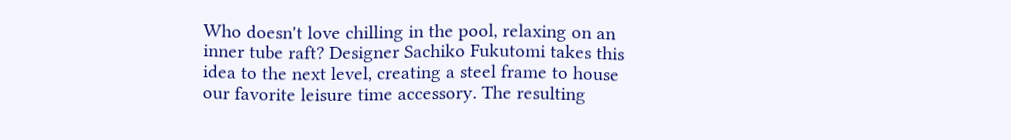Who doesn't love chilling in the pool, relaxing on an inner tube raft? Designer Sachiko Fukutomi takes this idea to the next level, creating a steel frame to house our favorite leisure time accessory. The resulting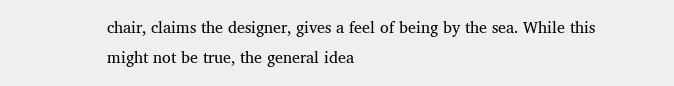chair, claims the designer, gives a feel of being by the sea. While this might not be true, the general idea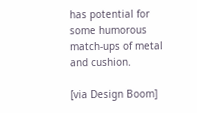has potential for some humorous match-ups of metal and cushion.

[via Design Boom]